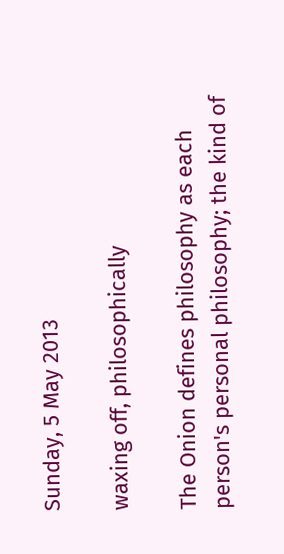Sunday, 5 May 2013

waxing off, philosophically

The Onion defines philosophy as each
person's personal philosophy; the kind of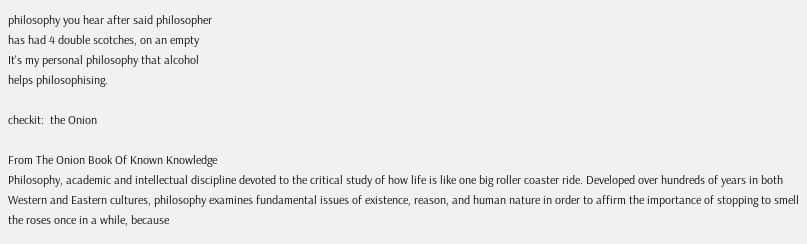philosophy you hear after said philosopher
has had 4 double scotches, on an empty
It's my personal philosophy that alcohol
helps philosophising.

checkit:  the Onion

From The Onion Book Of Known Knowledge
Philosophy, academic and intellectual discipline devoted to the critical study of how life is like one big roller coaster ride. Developed over hundreds of years in both Western and Eastern cultures, philosophy examines fundamental issues of existence, reason, and human nature in order to affirm the importance of stopping to smell the roses once in a while, because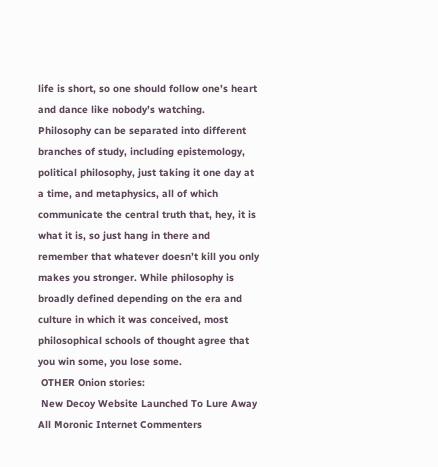life is short, so one should follow one’s heart and dance like nobody’s watching. Philosophy can be separated into different branches of study, including epistemology, political philosophy, just taking it one day at a time, and metaphysics, all of which communicate the central truth that, hey, it is what it is, so just hang in there and remember that whatever doesn’t kill you only makes you stronger. While philosophy is broadly defined depending on the era and culture in which it was conceived, most philosophical schools of thought agree that you win some, you lose some.
 OTHER Onion stories:
 New Decoy Website Launched To Lure Away All Moronic Internet Commenters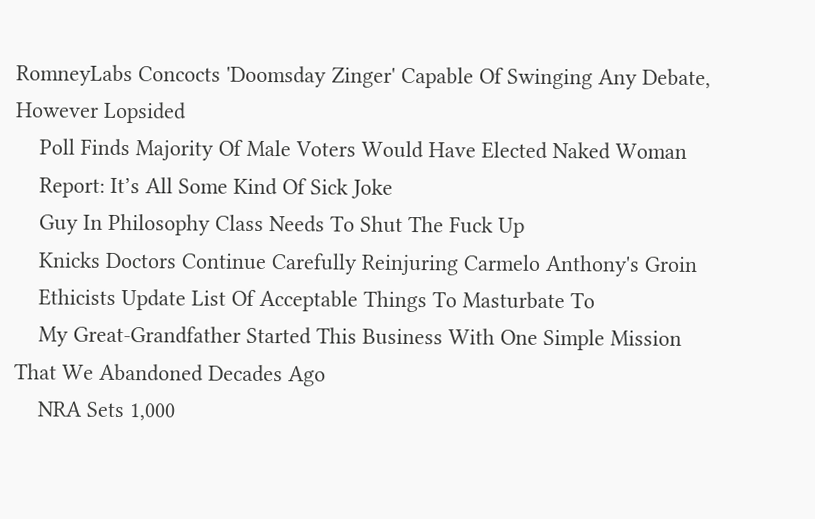RomneyLabs Concocts 'Doomsday Zinger' Capable Of Swinging Any Debate, However Lopsided
    Poll Finds Majority Of Male Voters Would Have Elected Naked Woman
    Report: It’s All Some Kind Of Sick Joke
    Guy In Philosophy Class Needs To Shut The Fuck Up
    Knicks Doctors Continue Carefully Reinjuring Carmelo Anthony's Groin
    Ethicists Update List Of Acceptable Things To Masturbate To
    My Great-Grandfather Started This Business With One Simple Mission That We Abandoned Decades Ago
    NRA Sets 1,000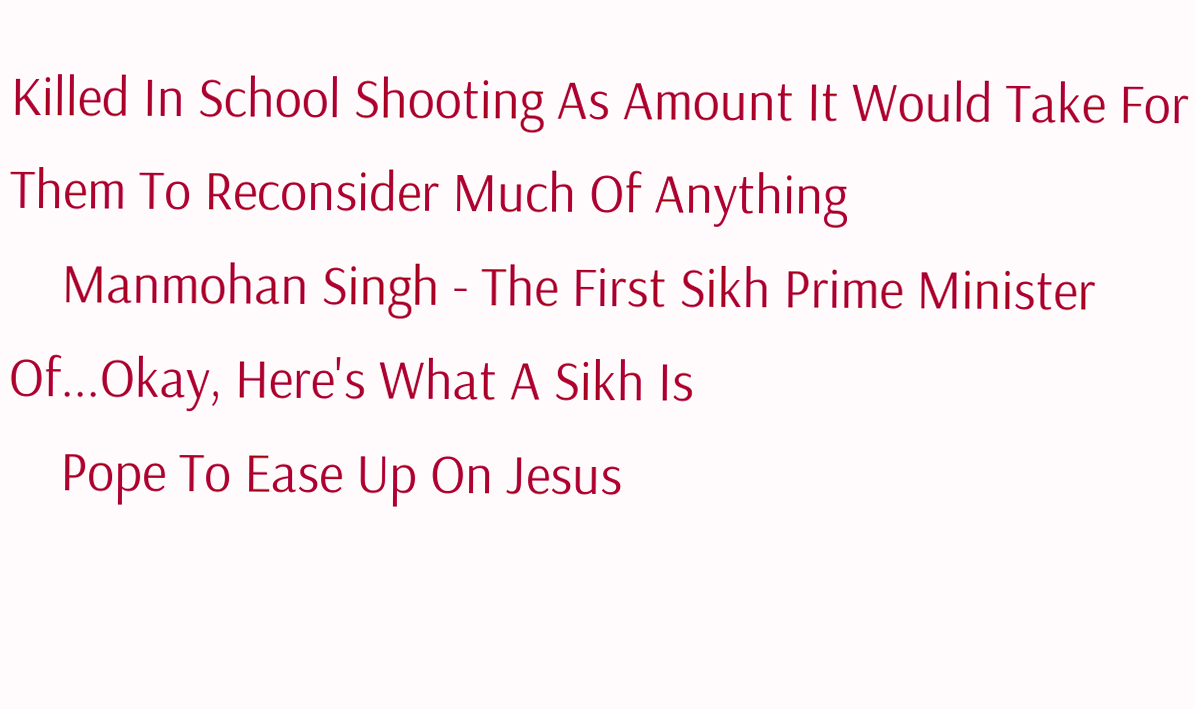Killed In School Shooting As Amount It Would Take For Them To Reconsider Much Of Anything
    Manmohan Singh - The First Sikh Prime Minister Of...Okay, Here's What A Sikh Is
    Pope To Ease Up On Jesus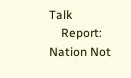Talk
    Report: Nation Not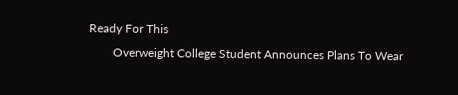Ready For This
        Overweight College Student Announces Plans To Wear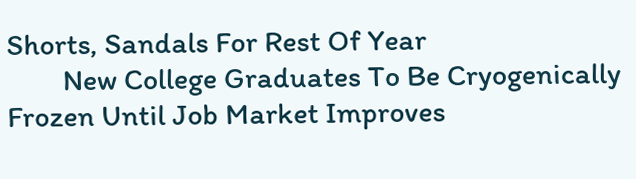Shorts, Sandals For Rest Of Year
        New College Graduates To Be Cryogenically Frozen Until Job Market Improves